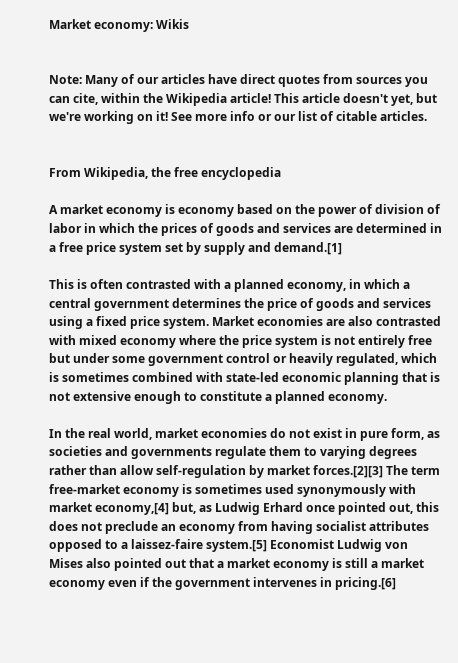Market economy: Wikis


Note: Many of our articles have direct quotes from sources you can cite, within the Wikipedia article! This article doesn't yet, but we're working on it! See more info or our list of citable articles.


From Wikipedia, the free encyclopedia

A market economy is economy based on the power of division of labor in which the prices of goods and services are determined in a free price system set by supply and demand.[1]

This is often contrasted with a planned economy, in which a central government determines the price of goods and services using a fixed price system. Market economies are also contrasted with mixed economy where the price system is not entirely free but under some government control or heavily regulated, which is sometimes combined with state-led economic planning that is not extensive enough to constitute a planned economy.

In the real world, market economies do not exist in pure form, as societies and governments regulate them to varying degrees rather than allow self-regulation by market forces.[2][3] The term free-market economy is sometimes used synonymously with market economy,[4] but, as Ludwig Erhard once pointed out, this does not preclude an economy from having socialist attributes opposed to a laissez-faire system.[5] Economist Ludwig von Mises also pointed out that a market economy is still a market economy even if the government intervenes in pricing.[6]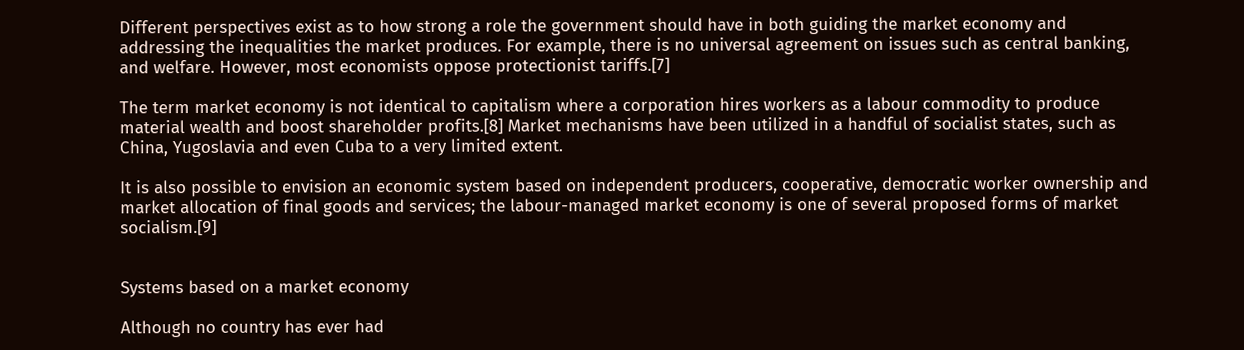Different perspectives exist as to how strong a role the government should have in both guiding the market economy and addressing the inequalities the market produces. For example, there is no universal agreement on issues such as central banking, and welfare. However, most economists oppose protectionist tariffs.[7]

The term market economy is not identical to capitalism where a corporation hires workers as a labour commodity to produce material wealth and boost shareholder profits.[8] Market mechanisms have been utilized in a handful of socialist states, such as China, Yugoslavia and even Cuba to a very limited extent.

It is also possible to envision an economic system based on independent producers, cooperative, democratic worker ownership and market allocation of final goods and services; the labour-managed market economy is one of several proposed forms of market socialism.[9]


Systems based on a market economy

Although no country has ever had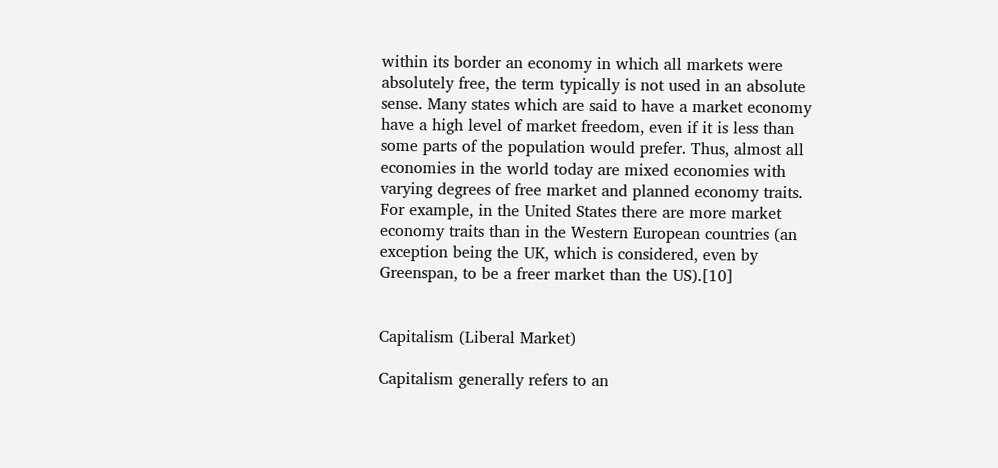within its border an economy in which all markets were absolutely free, the term typically is not used in an absolute sense. Many states which are said to have a market economy have a high level of market freedom, even if it is less than some parts of the population would prefer. Thus, almost all economies in the world today are mixed economies with varying degrees of free market and planned economy traits. For example, in the United States there are more market economy traits than in the Western European countries (an exception being the UK, which is considered, even by Greenspan, to be a freer market than the US).[10]


Capitalism (Liberal Market)

Capitalism generally refers to an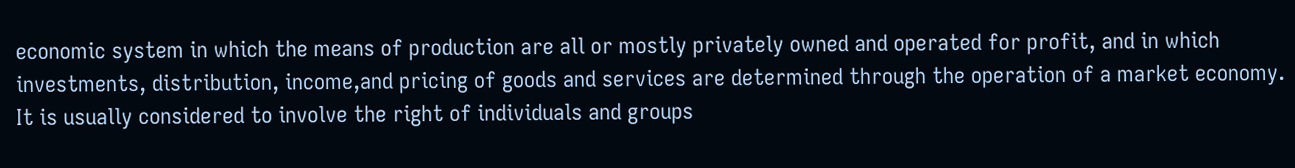economic system in which the means of production are all or mostly privately owned and operated for profit, and in which investments, distribution, income,and pricing of goods and services are determined through the operation of a market economy. It is usually considered to involve the right of individuals and groups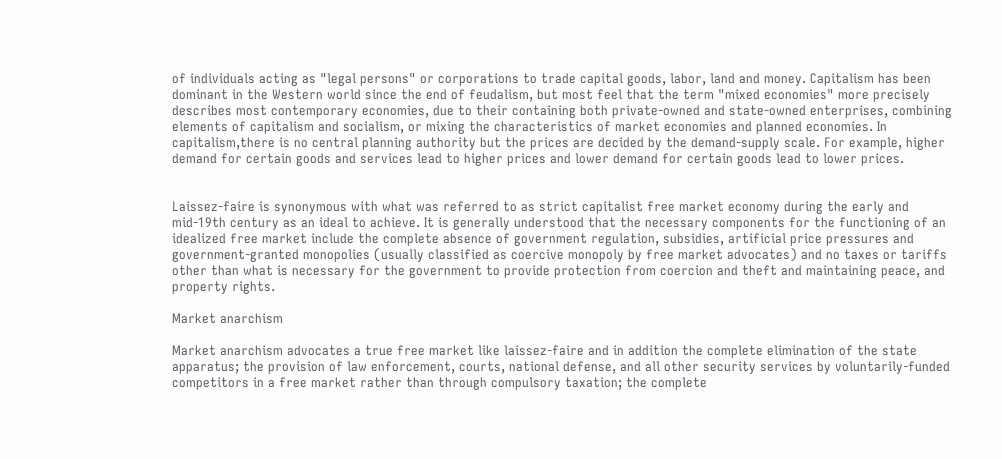of individuals acting as "legal persons" or corporations to trade capital goods, labor, land and money. Capitalism has been dominant in the Western world since the end of feudalism, but most feel that the term "mixed economies" more precisely describes most contemporary economies, due to their containing both private-owned and state-owned enterprises, combining elements of capitalism and socialism, or mixing the characteristics of market economies and planned economies. In capitalism,there is no central planning authority but the prices are decided by the demand-supply scale. For example, higher demand for certain goods and services lead to higher prices and lower demand for certain goods lead to lower prices.


Laissez-faire is synonymous with what was referred to as strict capitalist free market economy during the early and mid-19th century as an ideal to achieve. It is generally understood that the necessary components for the functioning of an idealized free market include the complete absence of government regulation, subsidies, artificial price pressures and government-granted monopolies (usually classified as coercive monopoly by free market advocates) and no taxes or tariffs other than what is necessary for the government to provide protection from coercion and theft and maintaining peace, and property rights.

Market anarchism

Market anarchism advocates a true free market like laissez-faire and in addition the complete elimination of the state apparatus; the provision of law enforcement, courts, national defense, and all other security services by voluntarily-funded competitors in a free market rather than through compulsory taxation; the complete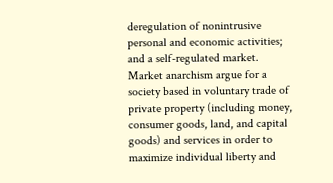deregulation of nonintrusive personal and economic activities; and a self-regulated market. Market anarchism argue for a society based in voluntary trade of private property (including money, consumer goods, land, and capital goods) and services in order to maximize individual liberty and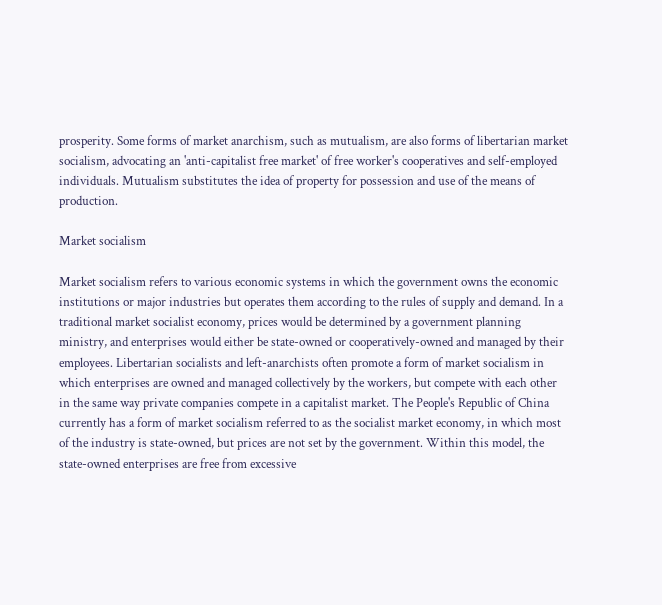prosperity. Some forms of market anarchism, such as mutualism, are also forms of libertarian market socialism, advocating an 'anti-capitalist free market' of free worker's cooperatives and self-employed individuals. Mutualism substitutes the idea of property for possession and use of the means of production.

Market socialism

Market socialism refers to various economic systems in which the government owns the economic institutions or major industries but operates them according to the rules of supply and demand. In a traditional market socialist economy, prices would be determined by a government planning ministry, and enterprises would either be state-owned or cooperatively-owned and managed by their employees. Libertarian socialists and left-anarchists often promote a form of market socialism in which enterprises are owned and managed collectively by the workers, but compete with each other in the same way private companies compete in a capitalist market. The People's Republic of China currently has a form of market socialism referred to as the socialist market economy, in which most of the industry is state-owned, but prices are not set by the government. Within this model, the state-owned enterprises are free from excessive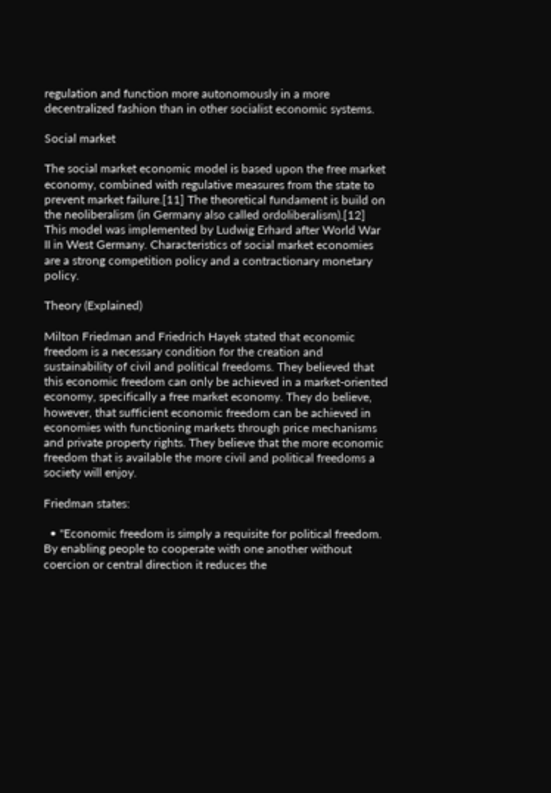regulation and function more autonomously in a more decentralized fashion than in other socialist economic systems.

Social market

The social market economic model is based upon the free market economy, combined with regulative measures from the state to prevent market failure.[11] The theoretical fundament is build on the neoliberalism (in Germany also called ordoliberalism).[12] This model was implemented by Ludwig Erhard after World War II in West Germany. Characteristics of social market economies are a strong competition policy and a contractionary monetary policy.

Theory (Explained)

Milton Friedman and Friedrich Hayek stated that economic freedom is a necessary condition for the creation and sustainability of civil and political freedoms. They believed that this economic freedom can only be achieved in a market-oriented economy, specifically a free market economy. They do believe, however, that sufficient economic freedom can be achieved in economies with functioning markets through price mechanisms and private property rights. They believe that the more economic freedom that is available the more civil and political freedoms a society will enjoy.

Friedman states:

  • "Economic freedom is simply a requisite for political freedom. By enabling people to cooperate with one another without coercion or central direction it reduces the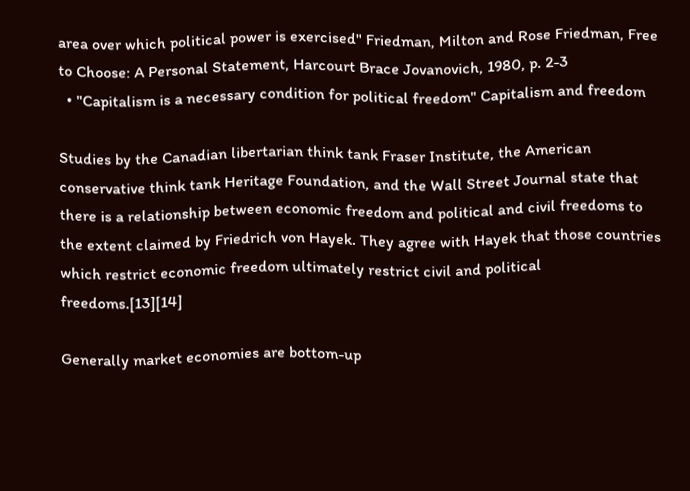area over which political power is exercised" Friedman, Milton and Rose Friedman, Free to Choose: A Personal Statement, Harcourt Brace Jovanovich, 1980, p. 2-3
  • "Capitalism is a necessary condition for political freedom" Capitalism and freedom

Studies by the Canadian libertarian think tank Fraser Institute, the American conservative think tank Heritage Foundation, and the Wall Street Journal state that there is a relationship between economic freedom and political and civil freedoms to the extent claimed by Friedrich von Hayek. They agree with Hayek that those countries which restrict economic freedom ultimately restrict civil and political freedoms.[13][14]

Generally market economies are bottom-up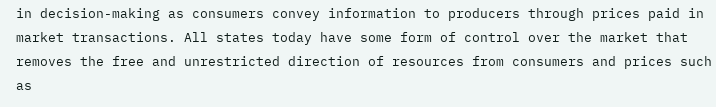in decision-making as consumers convey information to producers through prices paid in market transactions. All states today have some form of control over the market that removes the free and unrestricted direction of resources from consumers and prices such as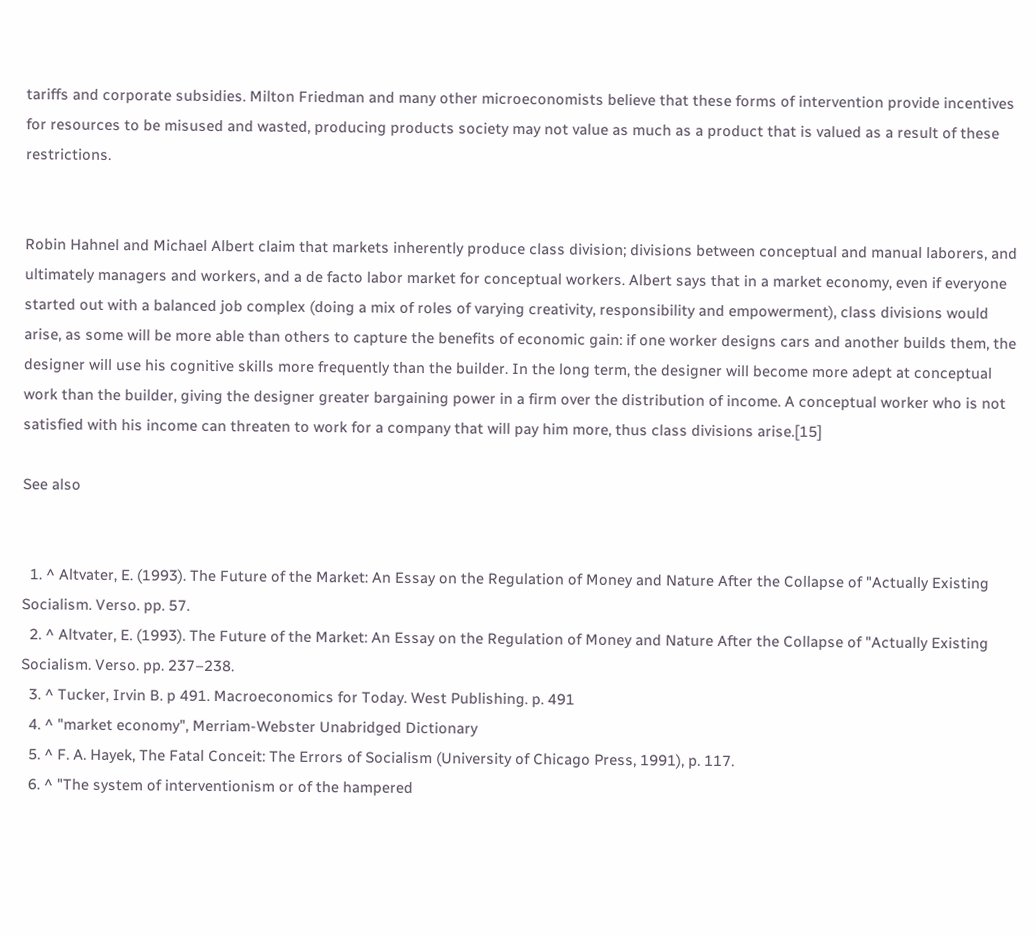tariffs and corporate subsidies. Milton Friedman and many other microeconomists believe that these forms of intervention provide incentives for resources to be misused and wasted, producing products society may not value as much as a product that is valued as a result of these restrictions.


Robin Hahnel and Michael Albert claim that markets inherently produce class division; divisions between conceptual and manual laborers, and ultimately managers and workers, and a de facto labor market for conceptual workers. Albert says that in a market economy, even if everyone started out with a balanced job complex (doing a mix of roles of varying creativity, responsibility and empowerment), class divisions would arise, as some will be more able than others to capture the benefits of economic gain: if one worker designs cars and another builds them, the designer will use his cognitive skills more frequently than the builder. In the long term, the designer will become more adept at conceptual work than the builder, giving the designer greater bargaining power in a firm over the distribution of income. A conceptual worker who is not satisfied with his income can threaten to work for a company that will pay him more, thus class divisions arise.[15]

See also


  1. ^ Altvater, E. (1993). The Future of the Market: An Essay on the Regulation of Money and Nature After the Collapse of "Actually Existing Socialism. Verso. pp. 57.
  2. ^ Altvater, E. (1993). The Future of the Market: An Essay on the Regulation of Money and Nature After the Collapse of "Actually Existing Socialism. Verso. pp. 237–238.
  3. ^ Tucker, Irvin B. p 491. Macroeconomics for Today. West Publishing. p. 491
  4. ^ "market economy", Merriam-Webster Unabridged Dictionary
  5. ^ F. A. Hayek, The Fatal Conceit: The Errors of Socialism (University of Chicago Press, 1991), p. 117.
  6. ^ "The system of interventionism or of the hampered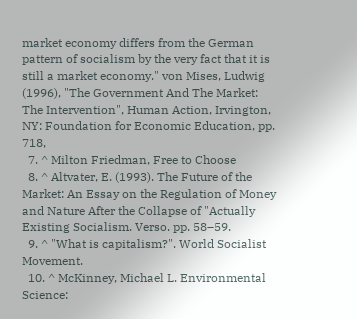market economy differs from the German pattern of socialism by the very fact that it is still a market economy." von Mises, Ludwig (1996), "The Government And The Market: The Intervention", Human Action, Irvington, NY: Foundation for Economic Education, pp. 718,
  7. ^ Milton Friedman, Free to Choose
  8. ^ Altvater, E. (1993). The Future of the Market: An Essay on the Regulation of Money and Nature After the Collapse of "Actually Existing Socialism. Verso. pp. 58–59.
  9. ^ "What is capitalism?". World Socialist Movement.
  10. ^ McKinney, Michael L. Environmental Science: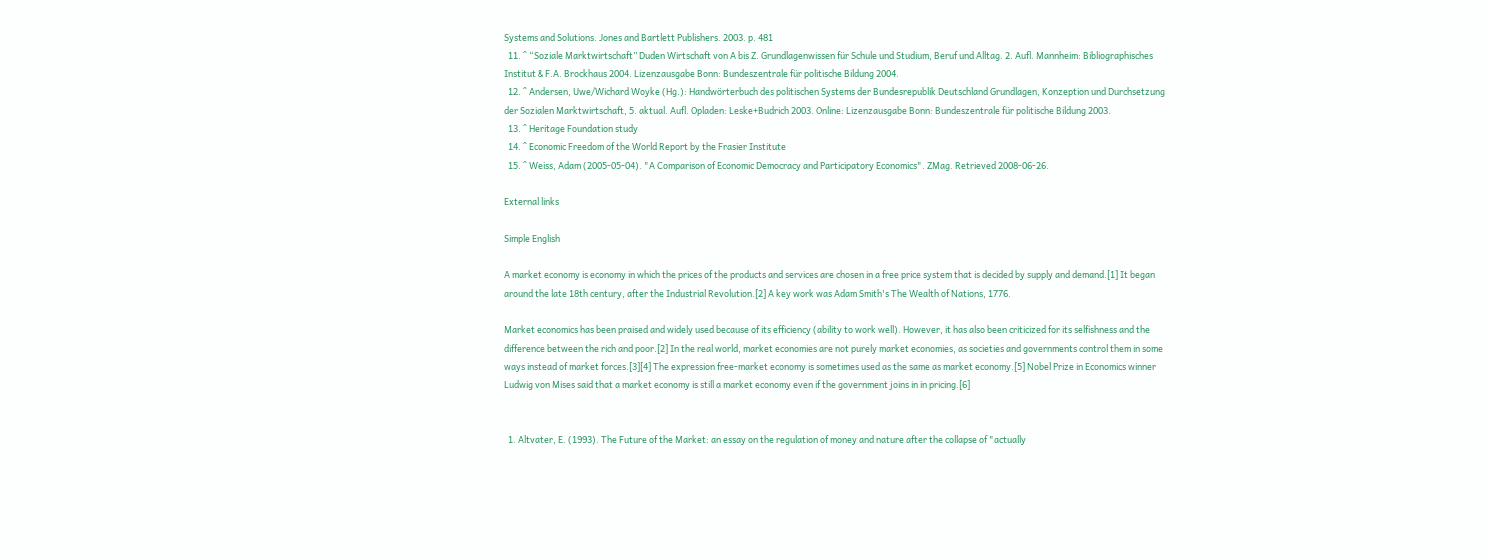Systems and Solutions. Jones and Bartlett Publishers. 2003. p. 481
  11. ^ “Soziale Marktwirtschaft” Duden Wirtschaft von A bis Z. Grundlagenwissen für Schule und Studium, Beruf und Alltag. 2. Aufl. Mannheim: Bibliographisches Institut & F.A. Brockhaus 2004. Lizenzausgabe Bonn: Bundeszentrale für politische Bildung 2004.
  12. ^ Andersen, Uwe/Wichard Woyke (Hg.): Handwörterbuch des politischen Systems der Bundesrepublik Deutschland Grundlagen, Konzeption und Durchsetzung der Sozialen Marktwirtschaft, 5. aktual. Aufl. Opladen: Leske+Budrich 2003. Online: Lizenzausgabe Bonn: Bundeszentrale für politische Bildung 2003.
  13. ^ Heritage Foundation study
  14. ^ Economic Freedom of the World Report by the Frasier Institute
  15. ^ Weiss, Adam (2005-05-04). "A Comparison of Economic Democracy and Participatory Economics". ZMag. Retrieved 2008-06-26.

External links

Simple English

A market economy is economy in which the prices of the products and services are chosen in a free price system that is decided by supply and demand.[1] It began around the late 18th century, after the Industrial Revolution.[2] A key work was Adam Smith's The Wealth of Nations, 1776.

Market economics has been praised and widely used because of its efficiency (ability to work well). However, it has also been criticized for its selfishness and the difference between the rich and poor.[2] In the real world, market economies are not purely market economies, as societies and governments control them in some ways instead of market forces.[3][4] The expression free-market economy is sometimes used as the same as market economy.[5] Nobel Prize in Economics winner Ludwig von Mises said that a market economy is still a market economy even if the government joins in in pricing.[6]


  1. Altvater, E. (1993). The Future of the Market: an essay on the regulation of money and nature after the collapse of "actually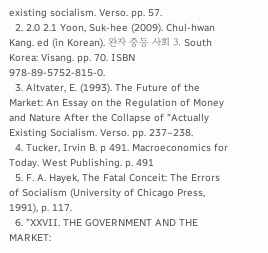existing socialism. Verso. pp. 57.
  2. 2.0 2.1 Yoon, Suk-hee (2009). Chul-hwan Kang. ed (in Korean). 완자 중등 사회 3. South Korea: Visang. pp. 70. ISBN 978-89-5752-815-0.
  3. Altvater, E. (1993). The Future of the Market: An Essay on the Regulation of Money and Nature After the Collapse of "Actually Existing Socialism. Verso. pp. 237–238.
  4. Tucker, Irvin B. p 491. Macroeconomics for Today. West Publishing. p. 491
  5. F. A. Hayek, The Fatal Conceit: The Errors of Socialism (University of Chicago Press, 1991), p. 117.
  6. "XXVII. THE GOVERNMENT AND THE MARKET: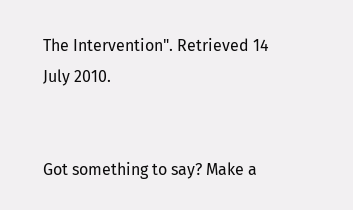The Intervention". Retrieved 14 July 2010.


Got something to say? Make a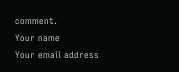comment.
Your name
Your email address